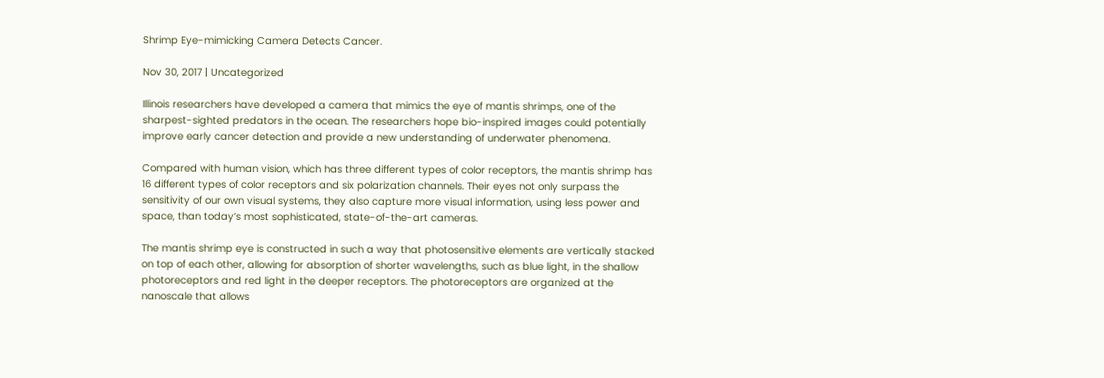Shrimp Eye-mimicking Camera Detects Cancer.

Nov 30, 2017 | Uncategorized

Illinois researchers have developed a camera that mimics the eye of mantis shrimps, one of the sharpest-sighted predators in the ocean. The researchers hope bio-inspired images could potentially improve early cancer detection and provide a new understanding of underwater phenomena.

Compared with human vision, which has three different types of color receptors, the mantis shrimp has 16 different types of color receptors and six polarization channels. Their eyes not only surpass the sensitivity of our own visual systems, they also capture more visual information, using less power and space, than today’s most sophisticated, state-of-the-art cameras.

The mantis shrimp eye is constructed in such a way that photosensitive elements are vertically stacked on top of each other, allowing for absorption of shorter wavelengths, such as blue light, in the shallow photoreceptors and red light in the deeper receptors. The photoreceptors are organized at the nanoscale that allows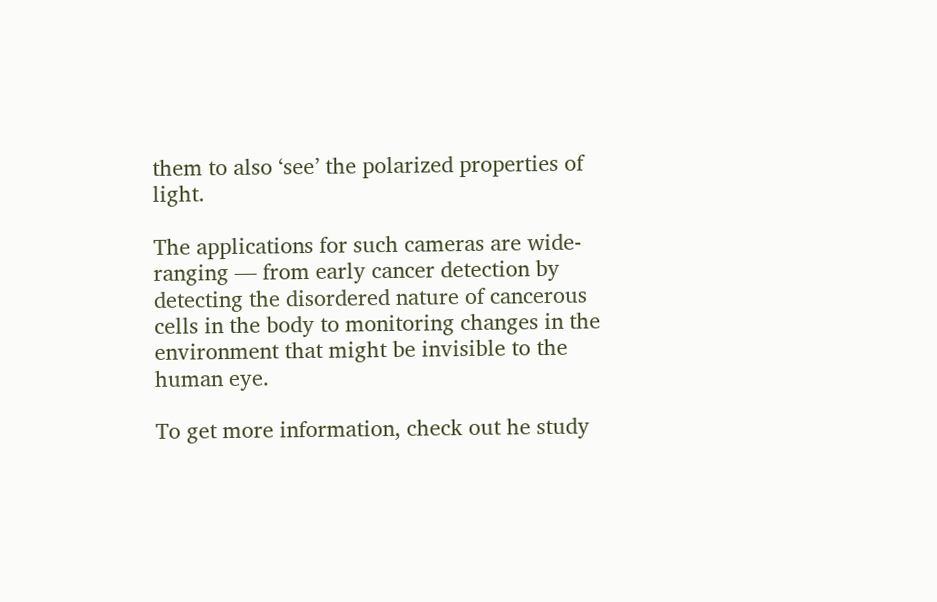them to also ‘see’ the polarized properties of light.

The applications for such cameras are wide-ranging — from early cancer detection by detecting the disordered nature of cancerous cells in the body to monitoring changes in the environment that might be invisible to the human eye.

To get more information, check out he study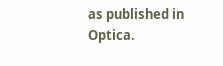as published in Optica.